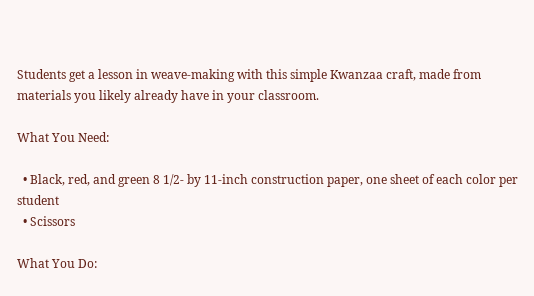Students get a lesson in weave-making with this simple Kwanzaa craft, made from materials you likely already have in your classroom.

What You Need:

  • Black, red, and green 8 1/2- by 11-inch construction paper, one sheet of each color per student
  • Scissors

What You Do: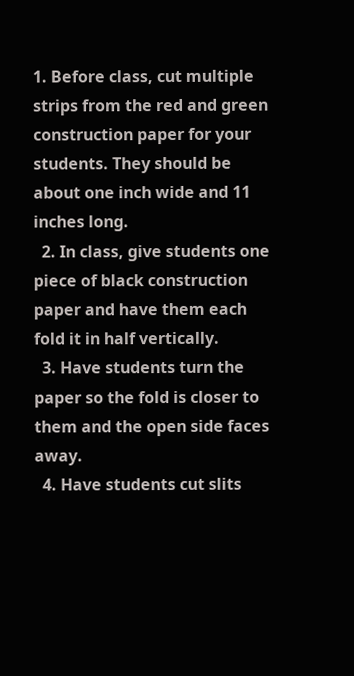1. Before class, cut multiple strips from the red and green construction paper for your students. They should be about one inch wide and 11 inches long.
  2. In class, give students one piece of black construction paper and have them each fold it in half vertically.
  3. Have students turn the paper so the fold is closer to them and the open side faces away.
  4. Have students cut slits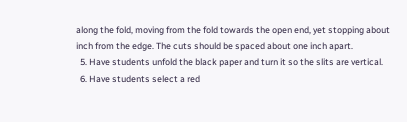along the fold, moving from the fold towards the open end, yet stopping about inch from the edge. The cuts should be spaced about one inch apart.
  5. Have students unfold the black paper and turn it so the slits are vertical.
  6. Have students select a red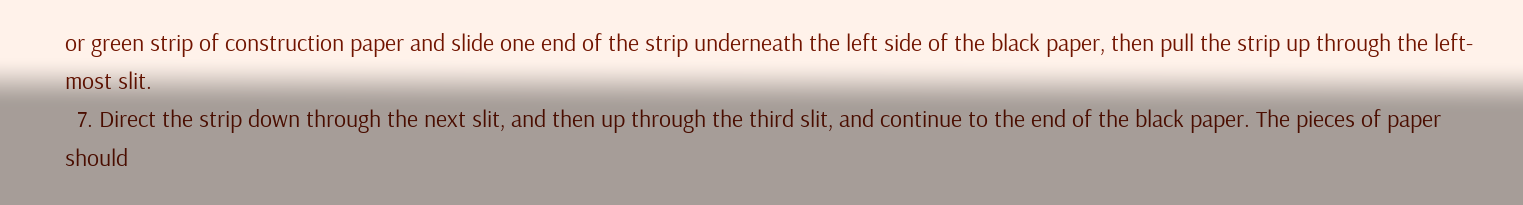or green strip of construction paper and slide one end of the strip underneath the left side of the black paper, then pull the strip up through the left-most slit.
  7. Direct the strip down through the next slit, and then up through the third slit, and continue to the end of the black paper. The pieces of paper should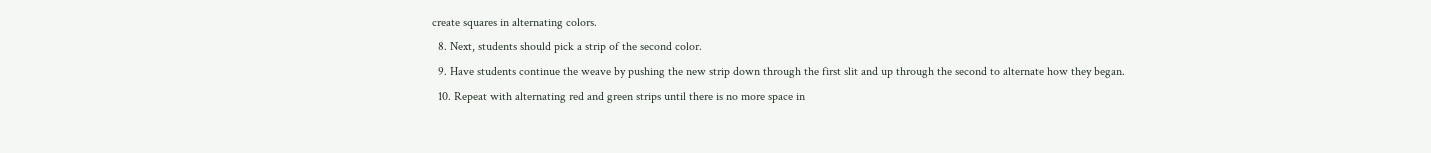create squares in alternating colors.
  8. Next, students should pick a strip of the second color.
  9. Have students continue the weave by pushing the new strip down through the first slit and up through the second to alternate how they began.
  10. Repeat with alternating red and green strips until there is no more space in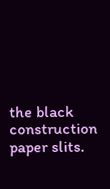the black construction paper slits.